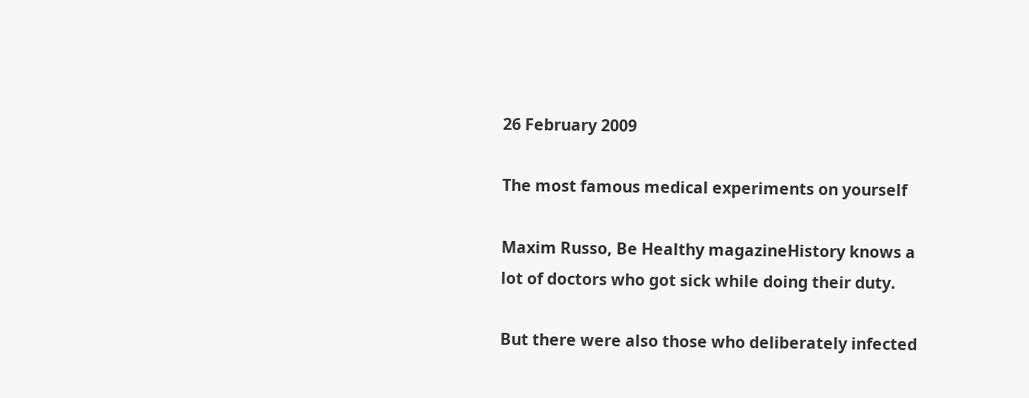26 February 2009

The most famous medical experiments on yourself

Maxim Russo, Be Healthy magazineHistory knows a lot of doctors who got sick while doing their duty.

But there were also those who deliberately infected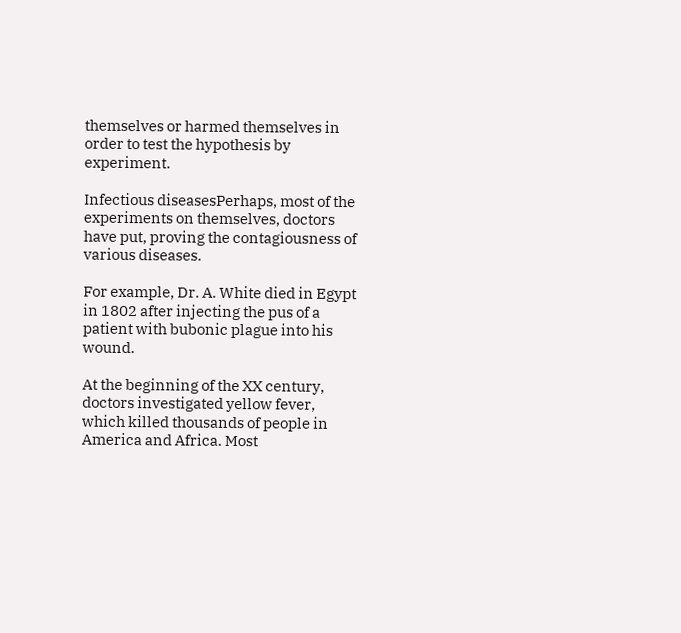themselves or harmed themselves in order to test the hypothesis by experiment.

Infectious diseasesPerhaps, most of the experiments on themselves, doctors have put, proving the contagiousness of various diseases.

For example, Dr. A. White died in Egypt in 1802 after injecting the pus of a patient with bubonic plague into his wound.

At the beginning of the XX century, doctors investigated yellow fever, which killed thousands of people in America and Africa. Most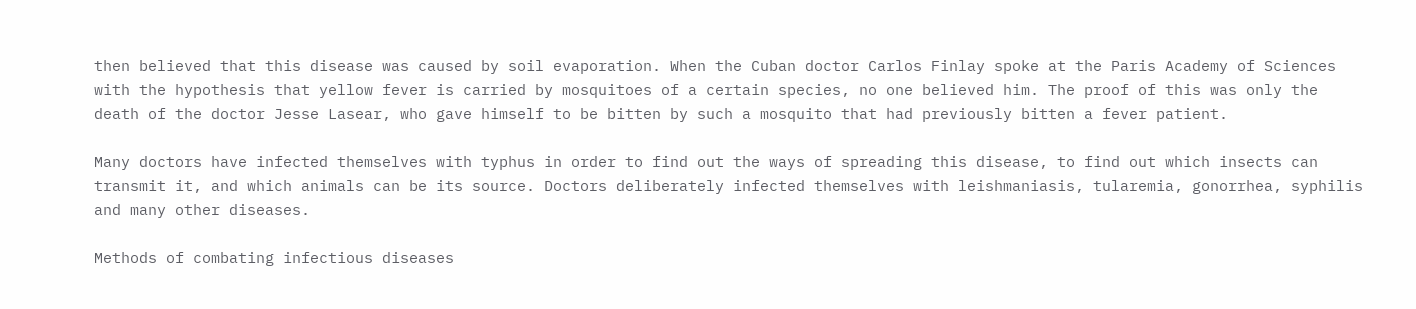then believed that this disease was caused by soil evaporation. When the Cuban doctor Carlos Finlay spoke at the Paris Academy of Sciences with the hypothesis that yellow fever is carried by mosquitoes of a certain species, no one believed him. The proof of this was only the death of the doctor Jesse Lasear, who gave himself to be bitten by such a mosquito that had previously bitten a fever patient.

Many doctors have infected themselves with typhus in order to find out the ways of spreading this disease, to find out which insects can transmit it, and which animals can be its source. Doctors deliberately infected themselves with leishmaniasis, tularemia, gonorrhea, syphilis and many other diseases.

Methods of combating infectious diseases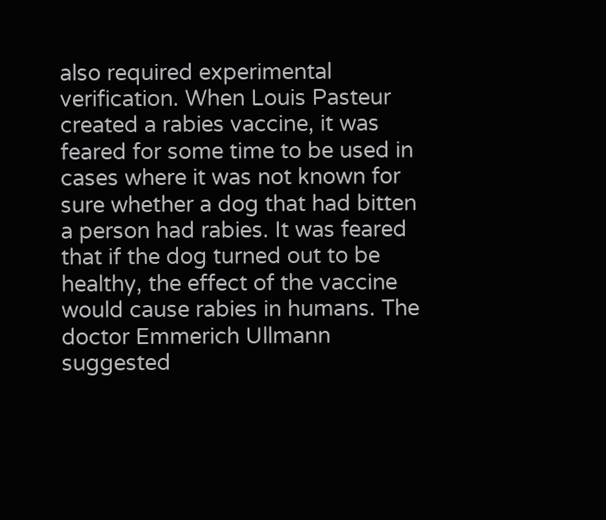also required experimental verification. When Louis Pasteur created a rabies vaccine, it was feared for some time to be used in cases where it was not known for sure whether a dog that had bitten a person had rabies. It was feared that if the dog turned out to be healthy, the effect of the vaccine would cause rabies in humans. The doctor Emmerich Ullmann suggested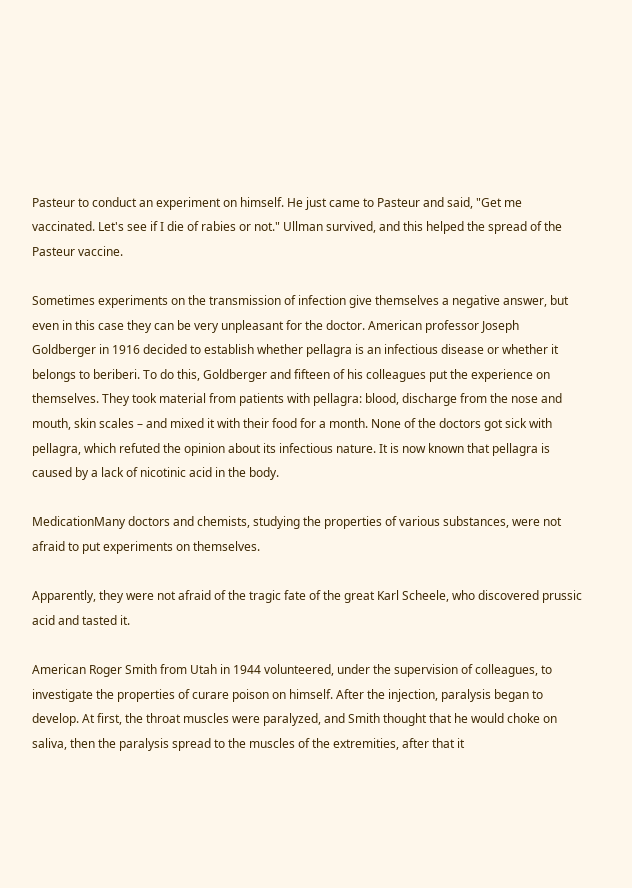Pasteur to conduct an experiment on himself. He just came to Pasteur and said, "Get me vaccinated. Let's see if I die of rabies or not." Ullman survived, and this helped the spread of the Pasteur vaccine.

Sometimes experiments on the transmission of infection give themselves a negative answer, but even in this case they can be very unpleasant for the doctor. American professor Joseph Goldberger in 1916 decided to establish whether pellagra is an infectious disease or whether it belongs to beriberi. To do this, Goldberger and fifteen of his colleagues put the experience on themselves. They took material from patients with pellagra: blood, discharge from the nose and mouth, skin scales – and mixed it with their food for a month. None of the doctors got sick with pellagra, which refuted the opinion about its infectious nature. It is now known that pellagra is caused by a lack of nicotinic acid in the body.

MedicationMany doctors and chemists, studying the properties of various substances, were not afraid to put experiments on themselves.

Apparently, they were not afraid of the tragic fate of the great Karl Scheele, who discovered prussic acid and tasted it.

American Roger Smith from Utah in 1944 volunteered, under the supervision of colleagues, to investigate the properties of curare poison on himself. After the injection, paralysis began to develop. At first, the throat muscles were paralyzed, and Smith thought that he would choke on saliva, then the paralysis spread to the muscles of the extremities, after that it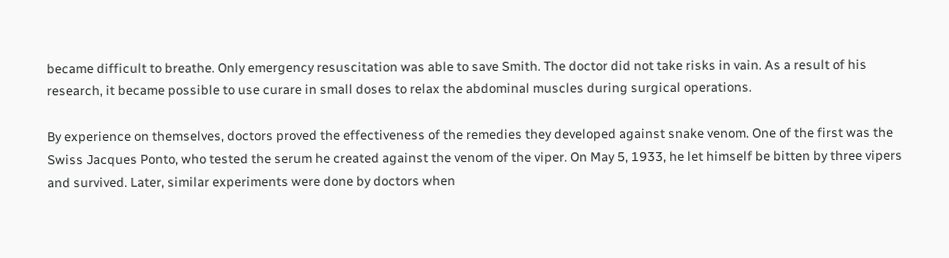became difficult to breathe. Only emergency resuscitation was able to save Smith. The doctor did not take risks in vain. As a result of his research, it became possible to use curare in small doses to relax the abdominal muscles during surgical operations.

By experience on themselves, doctors proved the effectiveness of the remedies they developed against snake venom. One of the first was the Swiss Jacques Ponto, who tested the serum he created against the venom of the viper. On May 5, 1933, he let himself be bitten by three vipers and survived. Later, similar experiments were done by doctors when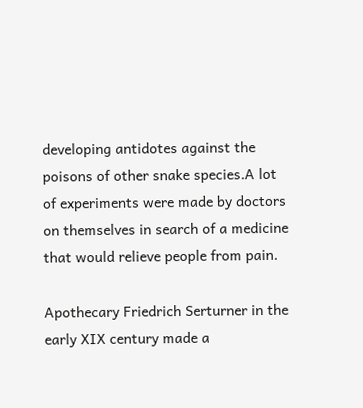developing antidotes against the poisons of other snake species.A lot of experiments were made by doctors on themselves in search of a medicine that would relieve people from pain.

Apothecary Friedrich Serturner in the early XIX century made a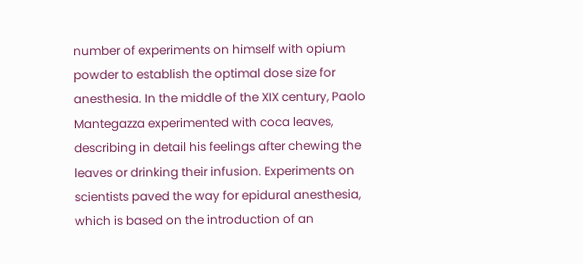number of experiments on himself with opium powder to establish the optimal dose size for anesthesia. In the middle of the XIX century, Paolo Mantegazza experimented with coca leaves, describing in detail his feelings after chewing the leaves or drinking their infusion. Experiments on scientists paved the way for epidural anesthesia, which is based on the introduction of an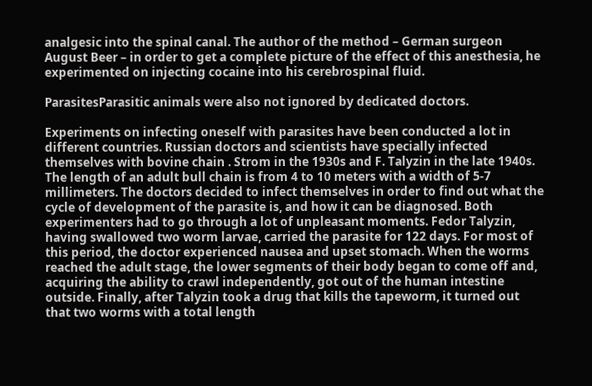analgesic into the spinal canal. The author of the method – German surgeon August Beer – in order to get a complete picture of the effect of this anesthesia, he experimented on injecting cocaine into his cerebrospinal fluid.

ParasitesParasitic animals were also not ignored by dedicated doctors.

Experiments on infecting oneself with parasites have been conducted a lot in different countries. Russian doctors and scientists have specially infected themselves with bovine chain . Strom in the 1930s and F. Talyzin in the late 1940s. The length of an adult bull chain is from 4 to 10 meters with a width of 5-7 millimeters. The doctors decided to infect themselves in order to find out what the cycle of development of the parasite is, and how it can be diagnosed. Both experimenters had to go through a lot of unpleasant moments. Fedor Talyzin, having swallowed two worm larvae, carried the parasite for 122 days. For most of this period, the doctor experienced nausea and upset stomach. When the worms reached the adult stage, the lower segments of their body began to come off and, acquiring the ability to crawl independently, got out of the human intestine outside. Finally, after Talyzin took a drug that kills the tapeworm, it turned out that two worms with a total length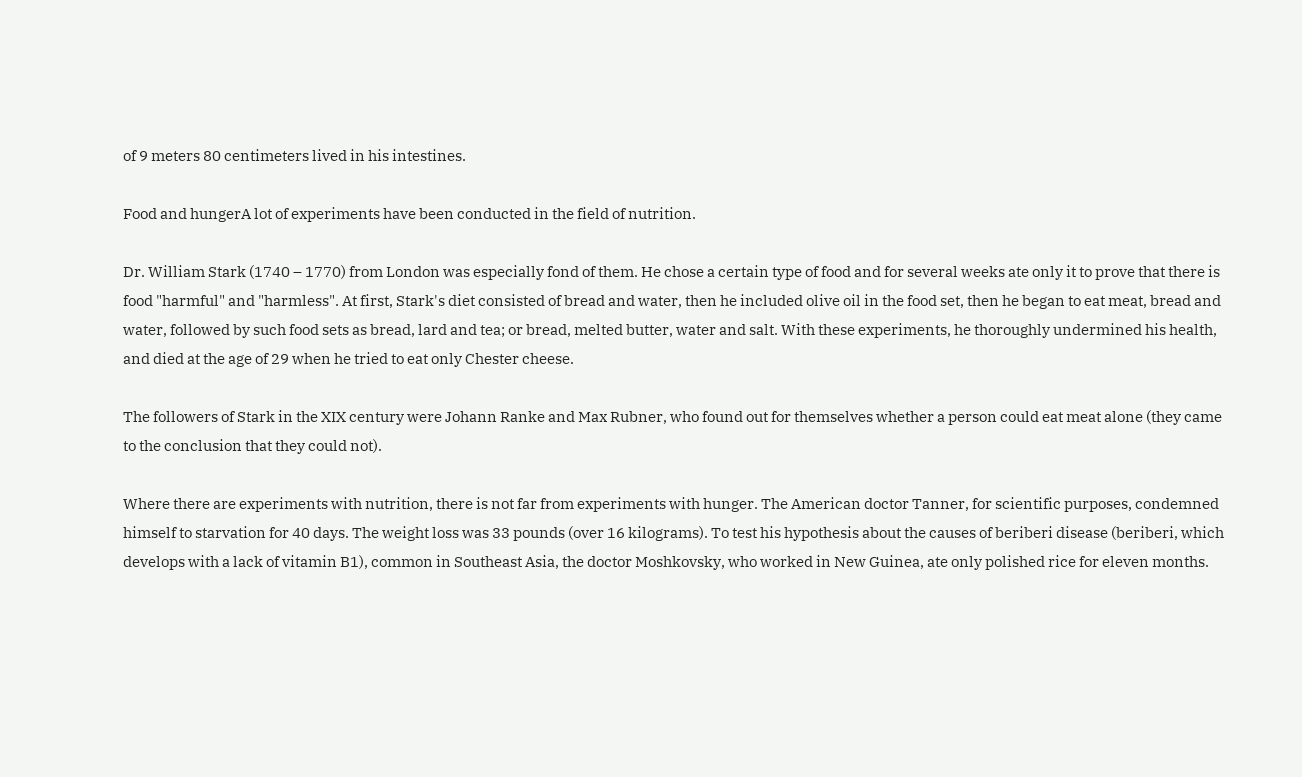of 9 meters 80 centimeters lived in his intestines.

Food and hungerA lot of experiments have been conducted in the field of nutrition.

Dr. William Stark (1740 – 1770) from London was especially fond of them. He chose a certain type of food and for several weeks ate only it to prove that there is food "harmful" and "harmless". At first, Stark's diet consisted of bread and water, then he included olive oil in the food set, then he began to eat meat, bread and water, followed by such food sets as bread, lard and tea; or bread, melted butter, water and salt. With these experiments, he thoroughly undermined his health, and died at the age of 29 when he tried to eat only Chester cheese.

The followers of Stark in the XIX century were Johann Ranke and Max Rubner, who found out for themselves whether a person could eat meat alone (they came to the conclusion that they could not).

Where there are experiments with nutrition, there is not far from experiments with hunger. The American doctor Tanner, for scientific purposes, condemned himself to starvation for 40 days. The weight loss was 33 pounds (over 16 kilograms). To test his hypothesis about the causes of beriberi disease (beriberi, which develops with a lack of vitamin B1), common in Southeast Asia, the doctor Moshkovsky, who worked in New Guinea, ate only polished rice for eleven months.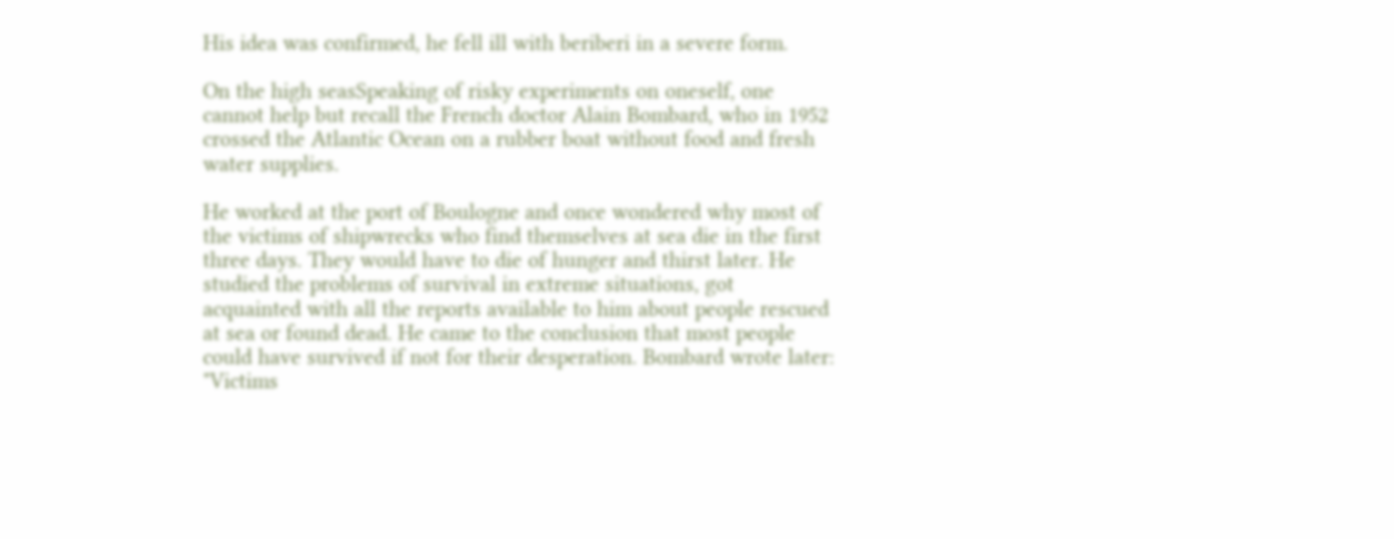His idea was confirmed, he fell ill with beriberi in a severe form.

On the high seasSpeaking of risky experiments on oneself, one cannot help but recall the French doctor Alain Bombard, who in 1952 crossed the Atlantic Ocean on a rubber boat without food and fresh water supplies.

He worked at the port of Boulogne and once wondered why most of the victims of shipwrecks who find themselves at sea die in the first three days. They would have to die of hunger and thirst later. He studied the problems of survival in extreme situations, got acquainted with all the reports available to him about people rescued at sea or found dead. He came to the conclusion that most people could have survived if not for their desperation. Bombard wrote later: "Victims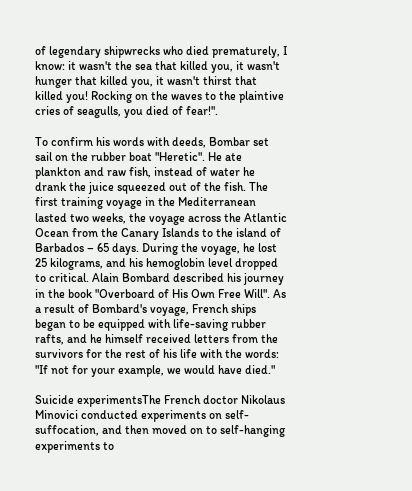of legendary shipwrecks who died prematurely, I know: it wasn't the sea that killed you, it wasn't hunger that killed you, it wasn't thirst that killed you! Rocking on the waves to the plaintive cries of seagulls, you died of fear!".

To confirm his words with deeds, Bombar set sail on the rubber boat "Heretic". He ate plankton and raw fish, instead of water he drank the juice squeezed out of the fish. The first training voyage in the Mediterranean lasted two weeks, the voyage across the Atlantic Ocean from the Canary Islands to the island of Barbados – 65 days. During the voyage, he lost 25 kilograms, and his hemoglobin level dropped to critical. Alain Bombard described his journey in the book "Overboard of His Own Free Will". As a result of Bombard's voyage, French ships began to be equipped with life-saving rubber rafts, and he himself received letters from the survivors for the rest of his life with the words: "If not for your example, we would have died."

Suicide experimentsThe French doctor Nikolaus Minovici conducted experiments on self-suffocation, and then moved on to self-hanging experiments to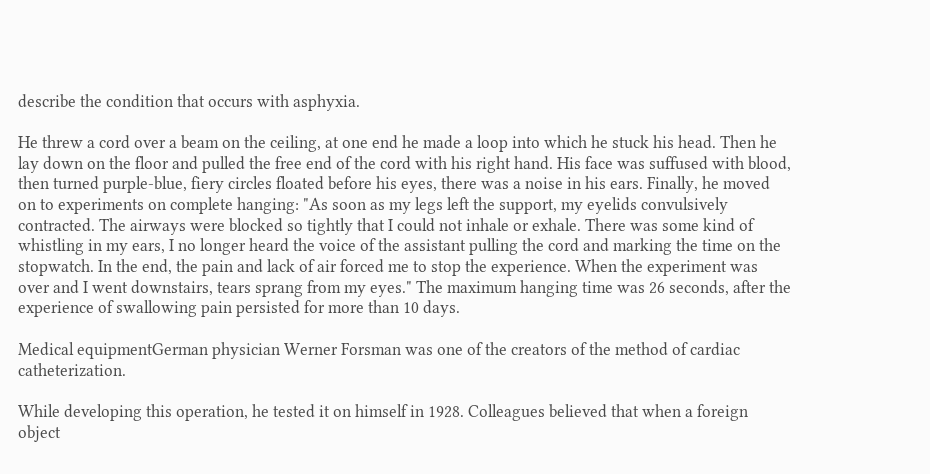describe the condition that occurs with asphyxia.

He threw a cord over a beam on the ceiling, at one end he made a loop into which he stuck his head. Then he lay down on the floor and pulled the free end of the cord with his right hand. His face was suffused with blood, then turned purple-blue, fiery circles floated before his eyes, there was a noise in his ears. Finally, he moved on to experiments on complete hanging: "As soon as my legs left the support, my eyelids convulsively contracted. The airways were blocked so tightly that I could not inhale or exhale. There was some kind of whistling in my ears, I no longer heard the voice of the assistant pulling the cord and marking the time on the stopwatch. In the end, the pain and lack of air forced me to stop the experience. When the experiment was over and I went downstairs, tears sprang from my eyes." The maximum hanging time was 26 seconds, after the experience of swallowing pain persisted for more than 10 days.

Medical equipmentGerman physician Werner Forsman was one of the creators of the method of cardiac catheterization.

While developing this operation, he tested it on himself in 1928. Colleagues believed that when a foreign object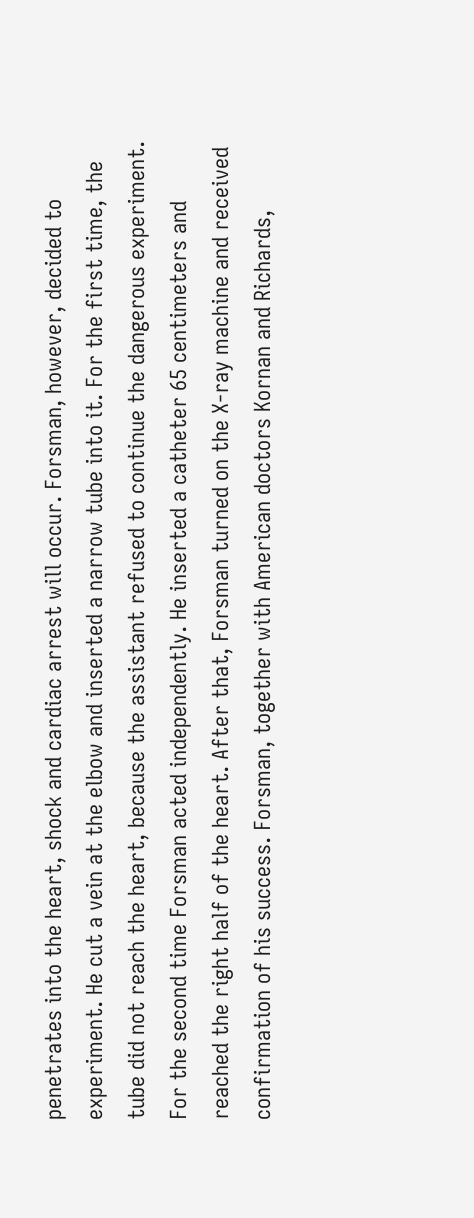penetrates into the heart, shock and cardiac arrest will occur. Forsman, however, decided to experiment. He cut a vein at the elbow and inserted a narrow tube into it. For the first time, the tube did not reach the heart, because the assistant refused to continue the dangerous experiment. For the second time Forsman acted independently. He inserted a catheter 65 centimeters and reached the right half of the heart. After that, Forsman turned on the X-ray machine and received confirmation of his success. Forsman, together with American doctors Kornan and Richards,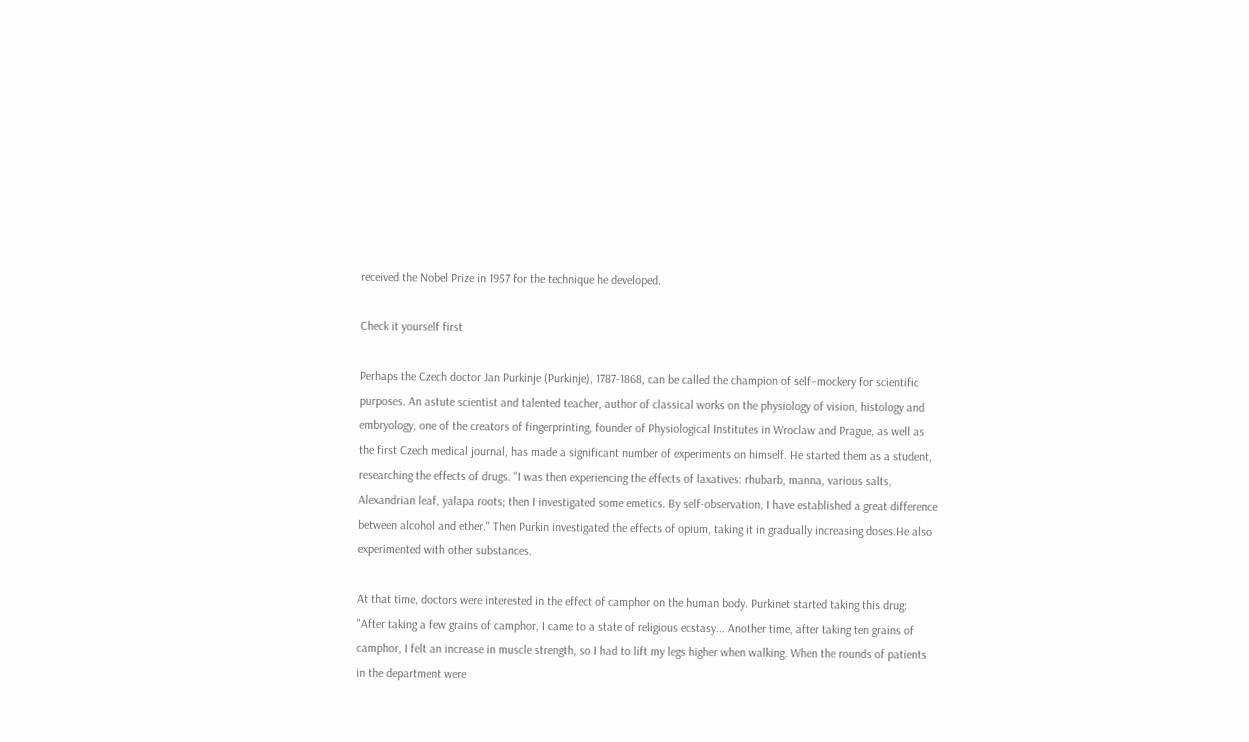received the Nobel Prize in 1957 for the technique he developed.

Check it yourself first

Perhaps the Czech doctor Jan Purkinje (Purkinje), 1787-1868, can be called the champion of self–mockery for scientific purposes. An astute scientist and talented teacher, author of classical works on the physiology of vision, histology and embryology, one of the creators of fingerprinting, founder of Physiological Institutes in Wroclaw and Prague, as well as the first Czech medical journal, has made a significant number of experiments on himself. He started them as a student, researching the effects of drugs. "I was then experiencing the effects of laxatives: rhubarb, manna, various salts, Alexandrian leaf, yalapa roots; then I investigated some emetics. By self-observation, I have established a great difference between alcohol and ether." Then Purkin investigated the effects of opium, taking it in gradually increasing doses.He also experimented with other substances.

At that time, doctors were interested in the effect of camphor on the human body. Purkinet started taking this drug: "After taking a few grains of camphor, I came to a state of religious ecstasy... Another time, after taking ten grains of camphor, I felt an increase in muscle strength, so I had to lift my legs higher when walking. When the rounds of patients in the department were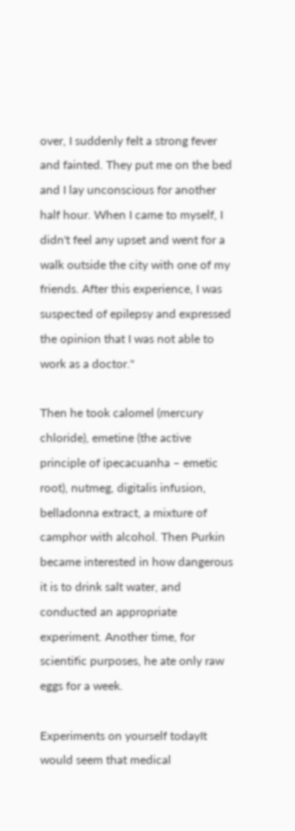over, I suddenly felt a strong fever and fainted. They put me on the bed and I lay unconscious for another half hour. When I came to myself, I didn't feel any upset and went for a walk outside the city with one of my friends. After this experience, I was suspected of epilepsy and expressed the opinion that I was not able to work as a doctor."

Then he took calomel (mercury chloride), emetine (the active principle of ipecacuanha – emetic root), nutmeg, digitalis infusion, belladonna extract, a mixture of camphor with alcohol. Then Purkin became interested in how dangerous it is to drink salt water, and conducted an appropriate experiment. Another time, for scientific purposes, he ate only raw eggs for a week.

Experiments on yourself todayIt would seem that medical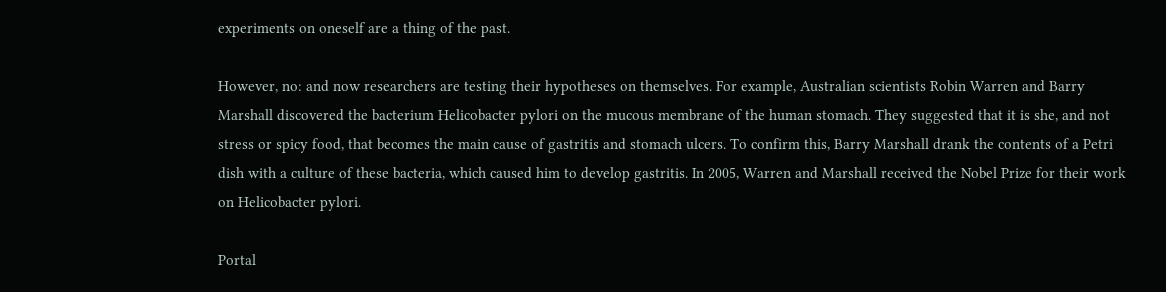experiments on oneself are a thing of the past.

However, no: and now researchers are testing their hypotheses on themselves. For example, Australian scientists Robin Warren and Barry Marshall discovered the bacterium Helicobacter pylori on the mucous membrane of the human stomach. They suggested that it is she, and not stress or spicy food, that becomes the main cause of gastritis and stomach ulcers. To confirm this, Barry Marshall drank the contents of a Petri dish with a culture of these bacteria, which caused him to develop gastritis. In 2005, Warren and Marshall received the Nobel Prize for their work on Helicobacter pylori.

Portal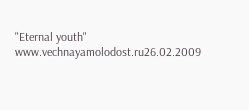"Eternal youth" www.vechnayamolodost.ru26.02.2009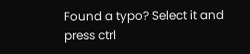Found a typo? Select it and press ctrl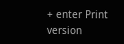+ enter Print version